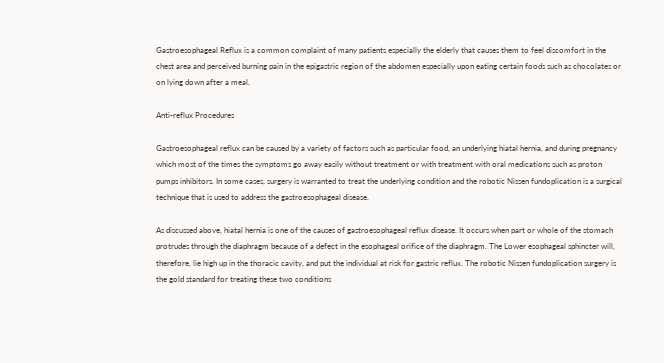Gastroesophageal Reflux is a common complaint of many patients especially the elderly that causes them to feel discomfort in the chest area and perceived burning pain in the epigastric region of the abdomen especially upon eating certain foods such as chocolates or on lying down after a meal.

Anti-reflux Procedures

Gastroesophageal reflux can be caused by a variety of factors such as particular food, an underlying hiatal hernia, and during pregnancy which most of the times the symptoms go away easily without treatment or with treatment with oral medications such as proton pumps inhibitors. In some cases, surgery is warranted to treat the underlying condition and the robotic Nissen fundoplication is a surgical technique that is used to address the gastroesophageal disease.

As discussed above, hiatal hernia is one of the causes of gastroesophageal reflux disease. It occurs when part or whole of the stomach protrudes through the diaphragm because of a defect in the esophageal orifice of the diaphragm. The Lower esophageal sphincter will, therefore, lie high up in the thoracic cavity, and put the individual at risk for gastric reflux. The robotic Nissen fundoplication surgery is the gold standard for treating these two conditions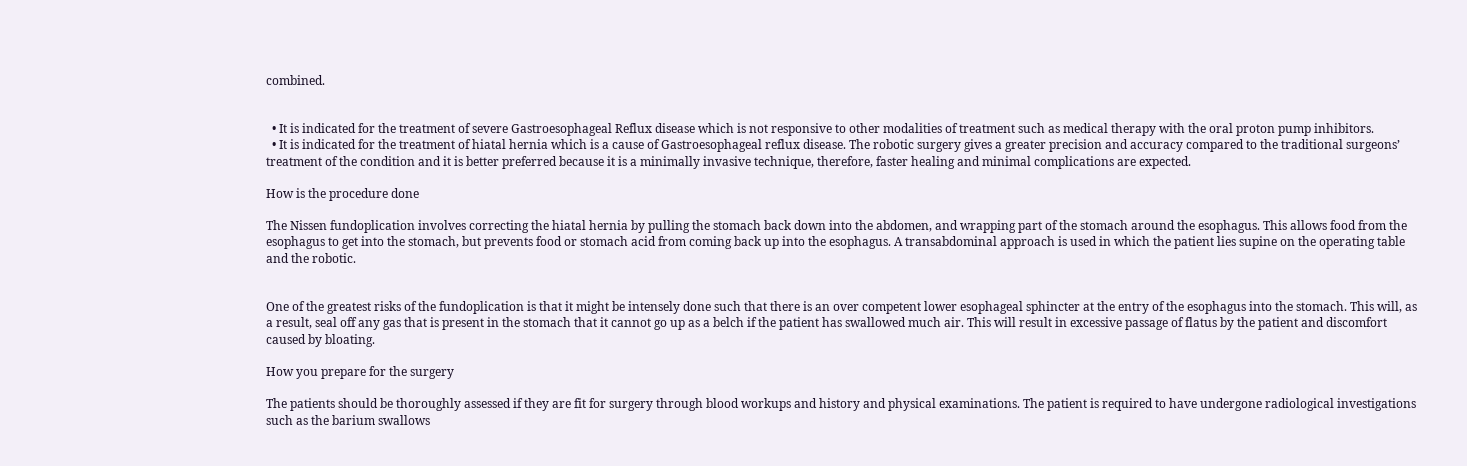combined.


  • It is indicated for the treatment of severe Gastroesophageal Reflux disease which is not responsive to other modalities of treatment such as medical therapy with the oral proton pump inhibitors.
  • It is indicated for the treatment of hiatal hernia which is a cause of Gastroesophageal reflux disease. The robotic surgery gives a greater precision and accuracy compared to the traditional surgeons’ treatment of the condition and it is better preferred because it is a minimally invasive technique, therefore, faster healing and minimal complications are expected.

How is the procedure done

The Nissen fundoplication involves correcting the hiatal hernia by pulling the stomach back down into the abdomen, and wrapping part of the stomach around the esophagus. This allows food from the esophagus to get into the stomach, but prevents food or stomach acid from coming back up into the esophagus. A transabdominal approach is used in which the patient lies supine on the operating table and the robotic.


One of the greatest risks of the fundoplication is that it might be intensely done such that there is an over competent lower esophageal sphincter at the entry of the esophagus into the stomach. This will, as a result, seal off any gas that is present in the stomach that it cannot go up as a belch if the patient has swallowed much air. This will result in excessive passage of flatus by the patient and discomfort caused by bloating.

How you prepare for the surgery

The patients should be thoroughly assessed if they are fit for surgery through blood workups and history and physical examinations. The patient is required to have undergone radiological investigations such as the barium swallows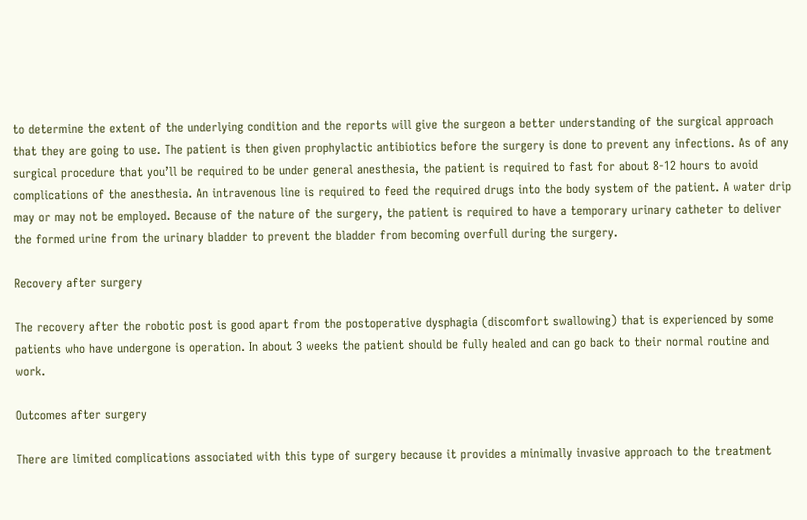to determine the extent of the underlying condition and the reports will give the surgeon a better understanding of the surgical approach that they are going to use. The patient is then given prophylactic antibiotics before the surgery is done to prevent any infections. As of any surgical procedure that you’ll be required to be under general anesthesia, the patient is required to fast for about 8-12 hours to avoid complications of the anesthesia. An intravenous line is required to feed the required drugs into the body system of the patient. A water drip may or may not be employed. Because of the nature of the surgery, the patient is required to have a temporary urinary catheter to deliver the formed urine from the urinary bladder to prevent the bladder from becoming overfull during the surgery.

Recovery after surgery

The recovery after the robotic post is good apart from the postoperative dysphagia (discomfort swallowing) that is experienced by some patients who have undergone is operation. In about 3 weeks the patient should be fully healed and can go back to their normal routine and work.

Outcomes after surgery

There are limited complications associated with this type of surgery because it provides a minimally invasive approach to the treatment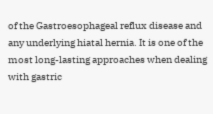of the Gastroesophageal reflux disease and any underlying hiatal hernia. It is one of the most long-lasting approaches when dealing with gastric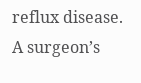reflux disease. A surgeon’s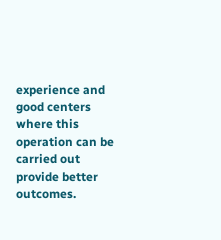experience and good centers where this operation can be carried out provide better outcomes.